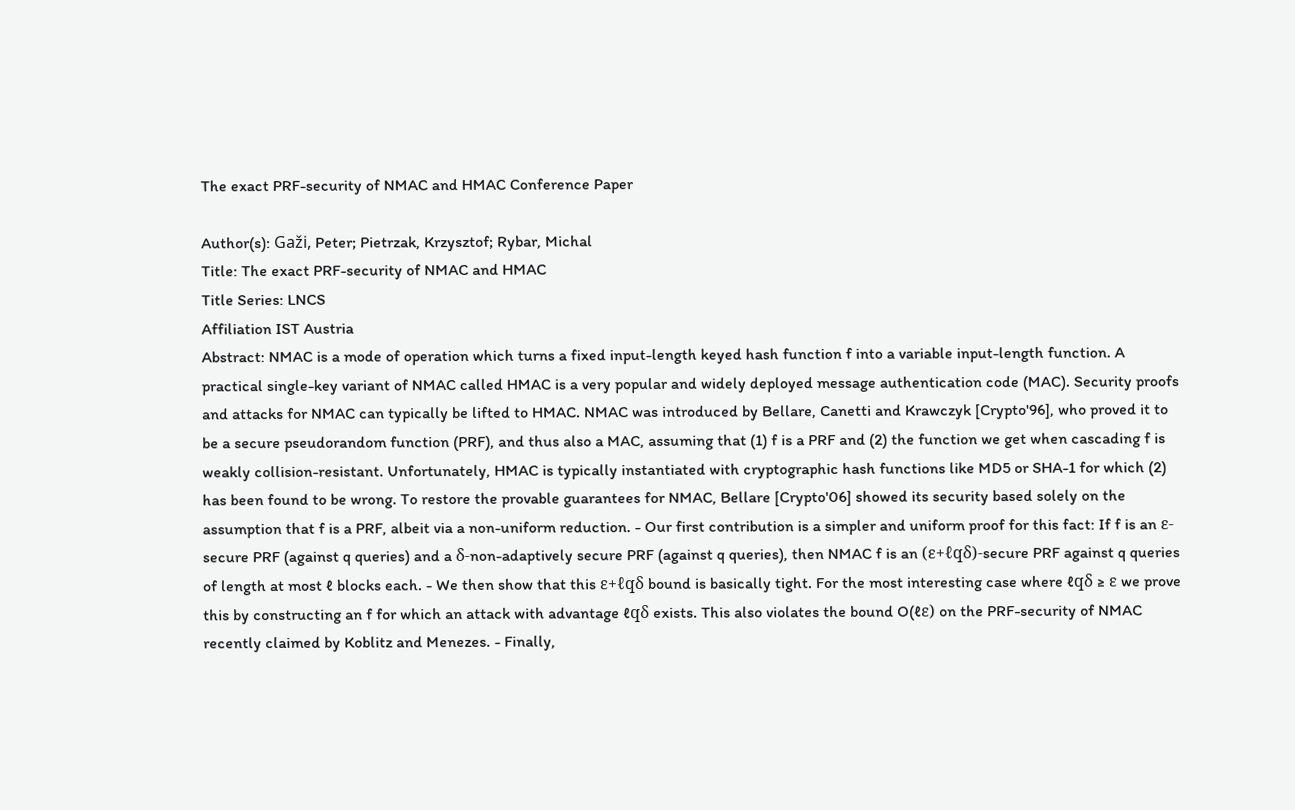The exact PRF-security of NMAC and HMAC Conference Paper

Author(s): Gaži, Peter; Pietrzak, Krzysztof; Rybar, Michal
Title: The exact PRF-security of NMAC and HMAC
Title Series: LNCS
Affiliation IST Austria
Abstract: NMAC is a mode of operation which turns a fixed input-length keyed hash function f into a variable input-length function. A practical single-key variant of NMAC called HMAC is a very popular and widely deployed message authentication code (MAC). Security proofs and attacks for NMAC can typically be lifted to HMAC. NMAC was introduced by Bellare, Canetti and Krawczyk [Crypto'96], who proved it to be a secure pseudorandom function (PRF), and thus also a MAC, assuming that (1) f is a PRF and (2) the function we get when cascading f is weakly collision-resistant. Unfortunately, HMAC is typically instantiated with cryptographic hash functions like MD5 or SHA-1 for which (2) has been found to be wrong. To restore the provable guarantees for NMAC, Bellare [Crypto'06] showed its security based solely on the assumption that f is a PRF, albeit via a non-uniform reduction. - Our first contribution is a simpler and uniform proof for this fact: If f is an ε-secure PRF (against q queries) and a δ-non-adaptively secure PRF (against q queries), then NMAC f is an (ε+ℓqδ)-secure PRF against q queries of length at most ℓ blocks each. - We then show that this ε+ℓqδ bound is basically tight. For the most interesting case where ℓqδ ≥ ε we prove this by constructing an f for which an attack with advantage ℓqδ exists. This also violates the bound O(ℓε) on the PRF-security of NMAC recently claimed by Koblitz and Menezes. - Finally,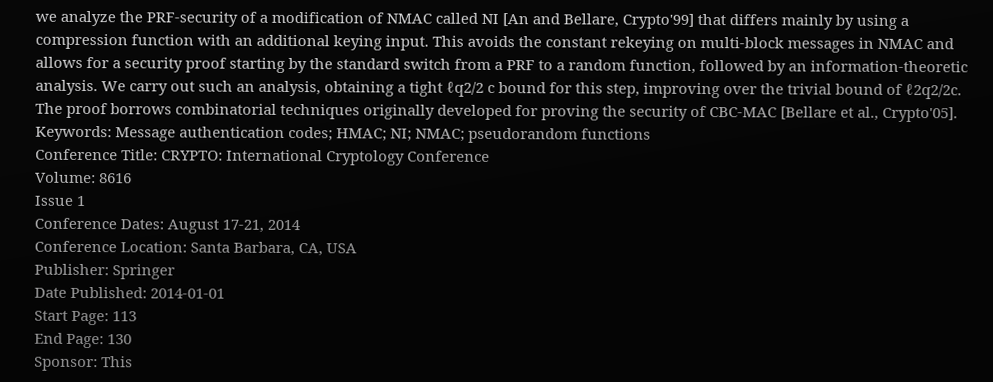we analyze the PRF-security of a modification of NMAC called NI [An and Bellare, Crypto'99] that differs mainly by using a compression function with an additional keying input. This avoids the constant rekeying on multi-block messages in NMAC and allows for a security proof starting by the standard switch from a PRF to a random function, followed by an information-theoretic analysis. We carry out such an analysis, obtaining a tight ℓq2/2 c bound for this step, improving over the trivial bound of ℓ2q2/2c. The proof borrows combinatorial techniques originally developed for proving the security of CBC-MAC [Bellare et al., Crypto'05].
Keywords: Message authentication codes; HMAC; NI; NMAC; pseudorandom functions
Conference Title: CRYPTO: International Cryptology Conference
Volume: 8616
Issue 1
Conference Dates: August 17-21, 2014
Conference Location: Santa Barbara, CA, USA
Publisher: Springer
Date Published: 2014-01-01
Start Page: 113
End Page: 130
Sponsor: This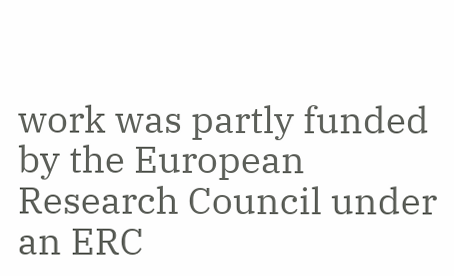work was partly funded by the European Research Council under an ERC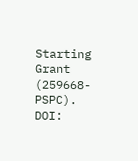Starting Grant (259668-PSPC).
DOI: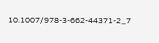10.1007/978-3-662-44371-2_7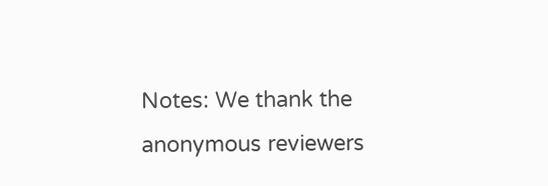Notes: We thank the anonymous reviewers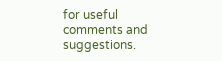for useful comments and suggestions.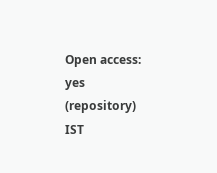Open access: yes (repository)
IST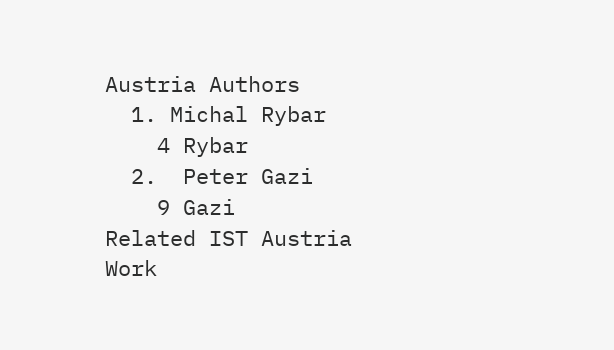Austria Authors
  1. Michal Rybar
    4 Rybar
  2.  Peter Gazi
    9 Gazi
Related IST Austria Work